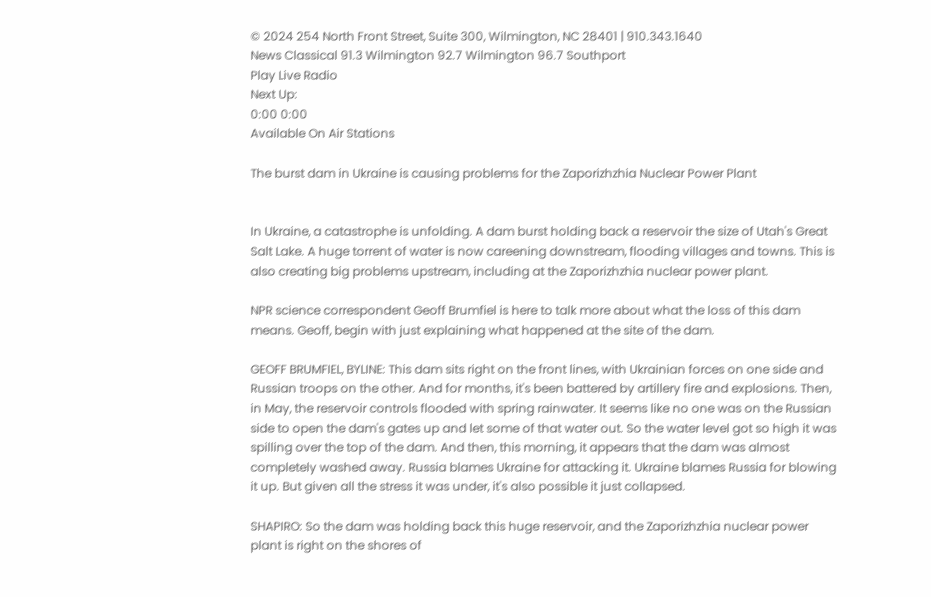© 2024 254 North Front Street, Suite 300, Wilmington, NC 28401 | 910.343.1640
News Classical 91.3 Wilmington 92.7 Wilmington 96.7 Southport
Play Live Radio
Next Up:
0:00 0:00
Available On Air Stations

The burst dam in Ukraine is causing problems for the Zaporizhzhia Nuclear Power Plant


In Ukraine, a catastrophe is unfolding. A dam burst holding back a reservoir the size of Utah's Great Salt Lake. A huge torrent of water is now careening downstream, flooding villages and towns. This is also creating big problems upstream, including at the Zaporizhzhia nuclear power plant.

NPR science correspondent Geoff Brumfiel is here to talk more about what the loss of this dam means. Geoff, begin with just explaining what happened at the site of the dam.

GEOFF BRUMFIEL, BYLINE: This dam sits right on the front lines, with Ukrainian forces on one side and Russian troops on the other. And for months, it's been battered by artillery fire and explosions. Then, in May, the reservoir controls flooded with spring rainwater. It seems like no one was on the Russian side to open the dam's gates up and let some of that water out. So the water level got so high it was spilling over the top of the dam. And then, this morning, it appears that the dam was almost completely washed away. Russia blames Ukraine for attacking it. Ukraine blames Russia for blowing it up. But given all the stress it was under, it's also possible it just collapsed.

SHAPIRO: So the dam was holding back this huge reservoir, and the Zaporizhzhia nuclear power plant is right on the shores of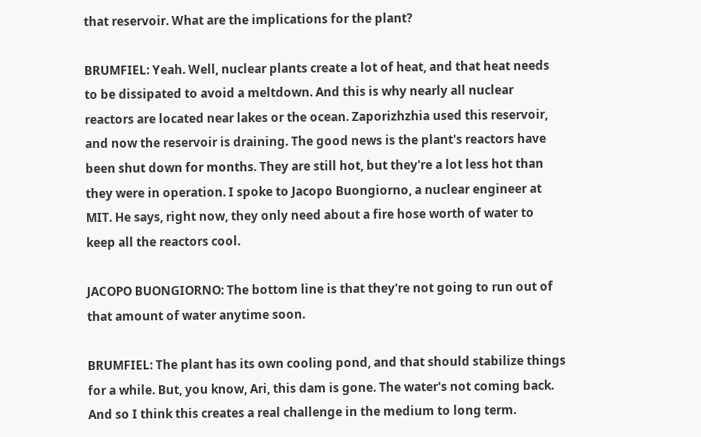that reservoir. What are the implications for the plant?

BRUMFIEL: Yeah. Well, nuclear plants create a lot of heat, and that heat needs to be dissipated to avoid a meltdown. And this is why nearly all nuclear reactors are located near lakes or the ocean. Zaporizhzhia used this reservoir, and now the reservoir is draining. The good news is the plant's reactors have been shut down for months. They are still hot, but they're a lot less hot than they were in operation. I spoke to Jacopo Buongiorno, a nuclear engineer at MIT. He says, right now, they only need about a fire hose worth of water to keep all the reactors cool.

JACOPO BUONGIORNO: The bottom line is that they're not going to run out of that amount of water anytime soon.

BRUMFIEL: The plant has its own cooling pond, and that should stabilize things for a while. But, you know, Ari, this dam is gone. The water's not coming back. And so I think this creates a real challenge in the medium to long term.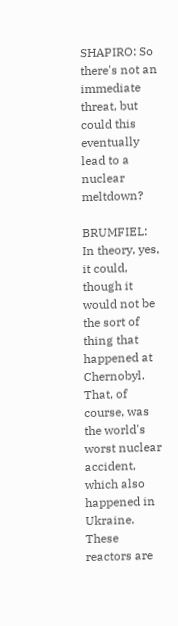SHAPIRO: So there's not an immediate threat, but could this eventually lead to a nuclear meltdown?

BRUMFIEL: In theory, yes, it could, though it would not be the sort of thing that happened at Chernobyl. That, of course, was the world's worst nuclear accident, which also happened in Ukraine. These reactors are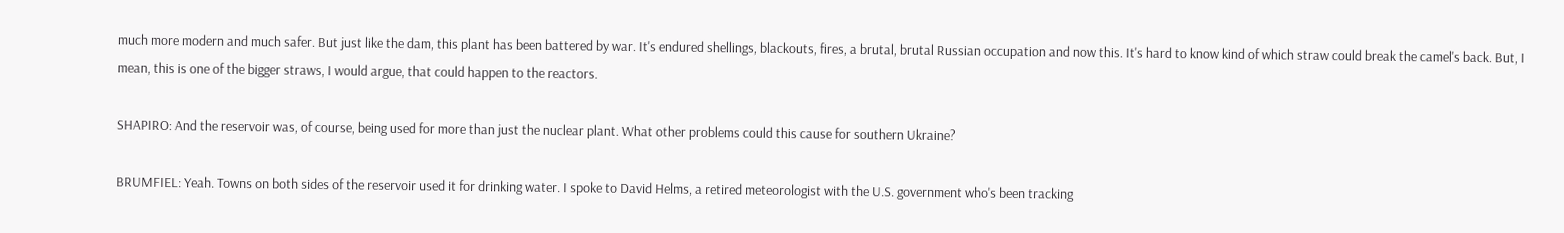much more modern and much safer. But just like the dam, this plant has been battered by war. It's endured shellings, blackouts, fires, a brutal, brutal Russian occupation and now this. It's hard to know kind of which straw could break the camel's back. But, I mean, this is one of the bigger straws, I would argue, that could happen to the reactors.

SHAPIRO: And the reservoir was, of course, being used for more than just the nuclear plant. What other problems could this cause for southern Ukraine?

BRUMFIEL: Yeah. Towns on both sides of the reservoir used it for drinking water. I spoke to David Helms, a retired meteorologist with the U.S. government who's been tracking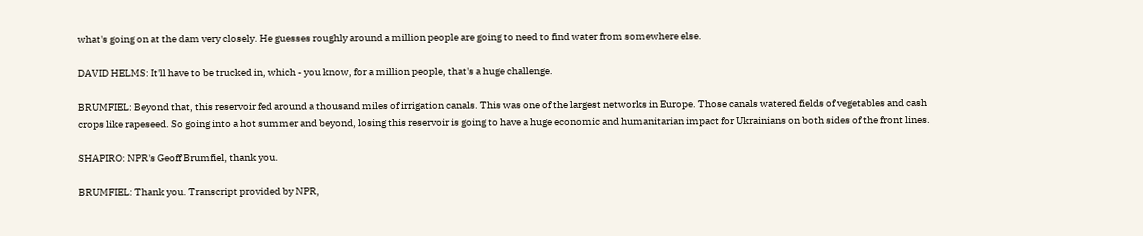what's going on at the dam very closely. He guesses roughly around a million people are going to need to find water from somewhere else.

DAVID HELMS: It'll have to be trucked in, which - you know, for a million people, that's a huge challenge.

BRUMFIEL: Beyond that, this reservoir fed around a thousand miles of irrigation canals. This was one of the largest networks in Europe. Those canals watered fields of vegetables and cash crops like rapeseed. So going into a hot summer and beyond, losing this reservoir is going to have a huge economic and humanitarian impact for Ukrainians on both sides of the front lines.

SHAPIRO: NPR's Geoff Brumfiel, thank you.

BRUMFIEL: Thank you. Transcript provided by NPR,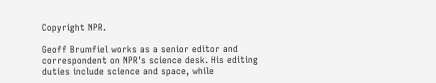Copyright NPR.

Geoff Brumfiel works as a senior editor and correspondent on NPR's science desk. His editing duties include science and space, while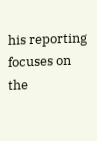his reporting focuses on the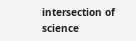intersection of science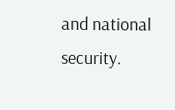and national security.